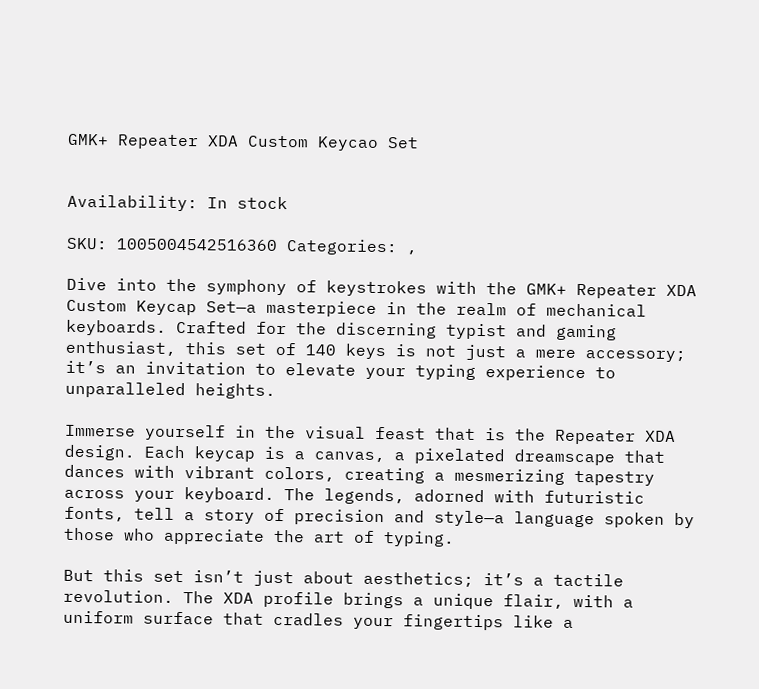GMK+ Repeater XDA Custom Keycao Set


Availability: In stock

SKU: 1005004542516360 Categories: ,

Dive into the symphony of keystrokes with the GMK+ Repeater XDA Custom Keycap Set—a masterpiece in the realm of mechanical keyboards. Crafted for the discerning typist and gaming enthusiast, this set of 140 keys is not just a mere accessory; it’s an invitation to elevate your typing experience to unparalleled heights.

Immerse yourself in the visual feast that is the Repeater XDA design. Each keycap is a canvas, a pixelated dreamscape that dances with vibrant colors, creating a mesmerizing tapestry across your keyboard. The legends, adorned with futuristic fonts, tell a story of precision and style—a language spoken by those who appreciate the art of typing.

But this set isn’t just about aesthetics; it’s a tactile revolution. The XDA profile brings a unique flair, with a uniform surface that cradles your fingertips like a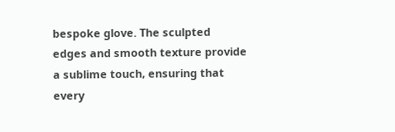bespoke glove. The sculpted edges and smooth texture provide a sublime touch, ensuring that every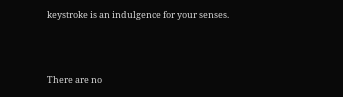keystroke is an indulgence for your senses.



There are no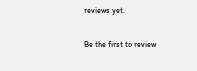reviews yet.

Be the first to review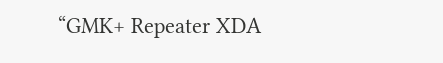“GMK+ Repeater XDA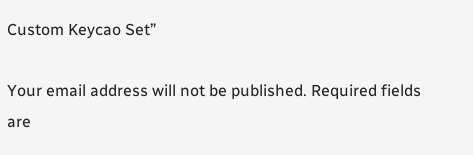Custom Keycao Set”

Your email address will not be published. Required fields are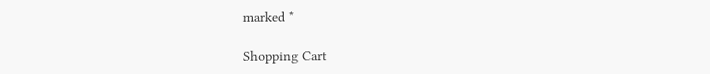marked *

Shopping Cart